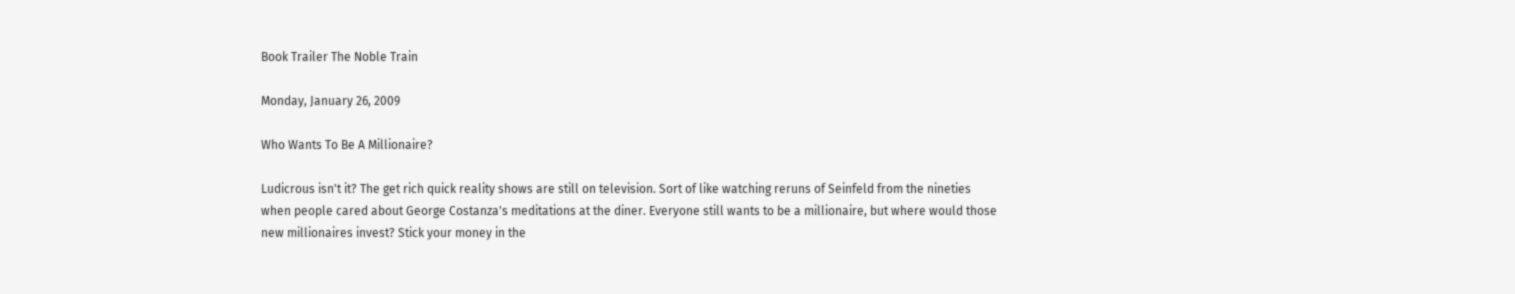Book Trailer The Noble Train

Monday, January 26, 2009

Who Wants To Be A Millionaire?

Ludicrous isn't it? The get rich quick reality shows are still on television. Sort of like watching reruns of Seinfeld from the nineties when people cared about George Costanza's meditations at the diner. Everyone still wants to be a millionaire, but where would those new millionaires invest? Stick your money in the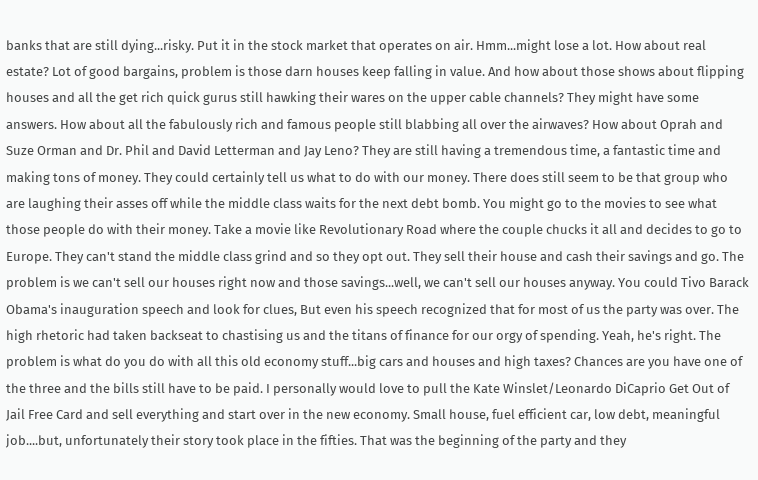banks that are still dying...risky. Put it in the stock market that operates on air. Hmm...might lose a lot. How about real estate? Lot of good bargains, problem is those darn houses keep falling in value. And how about those shows about flipping houses and all the get rich quick gurus still hawking their wares on the upper cable channels? They might have some answers. How about all the fabulously rich and famous people still blabbing all over the airwaves? How about Oprah and Suze Orman and Dr. Phil and David Letterman and Jay Leno? They are still having a tremendous time, a fantastic time and making tons of money. They could certainly tell us what to do with our money. There does still seem to be that group who are laughing their asses off while the middle class waits for the next debt bomb. You might go to the movies to see what those people do with their money. Take a movie like Revolutionary Road where the couple chucks it all and decides to go to Europe. They can't stand the middle class grind and so they opt out. They sell their house and cash their savings and go. The problem is we can't sell our houses right now and those savings...well, we can't sell our houses anyway. You could Tivo Barack Obama's inauguration speech and look for clues, But even his speech recognized that for most of us the party was over. The high rhetoric had taken backseat to chastising us and the titans of finance for our orgy of spending. Yeah, he's right. The problem is what do you do with all this old economy stuff...big cars and houses and high taxes? Chances are you have one of the three and the bills still have to be paid. I personally would love to pull the Kate Winslet/Leonardo DiCaprio Get Out of Jail Free Card and sell everything and start over in the new economy. Small house, fuel efficient car, low debt, meaningful job....but, unfortunately their story took place in the fifties. That was the beginning of the party and they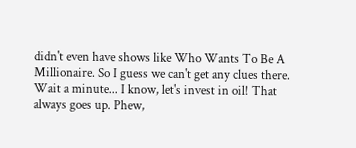didn't even have shows like Who Wants To Be A Millionaire. So I guess we can't get any clues there. Wait a minute... I know, let's invest in oil! That always goes up. Phew,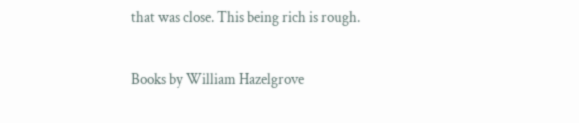that was close. This being rich is rough.

Books by William Hazelgrove